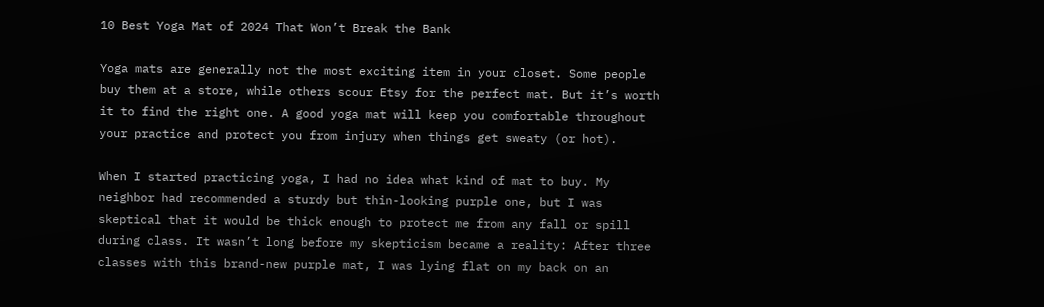10 Best Yoga Mat of 2024 That Won’t Break the Bank

Yoga mats are generally not the most exciting item in your closet. Some people buy them at a store, while others scour Etsy for the perfect mat. But it’s worth it to find the right one. A good yoga mat will keep you comfortable throughout your practice and protect you from injury when things get sweaty (or hot).

When I started practicing yoga, I had no idea what kind of mat to buy. My neighbor had recommended a sturdy but thin-looking purple one, but I was skeptical that it would be thick enough to protect me from any fall or spill during class. It wasn’t long before my skepticism became a reality: After three classes with this brand-new purple mat, I was lying flat on my back on an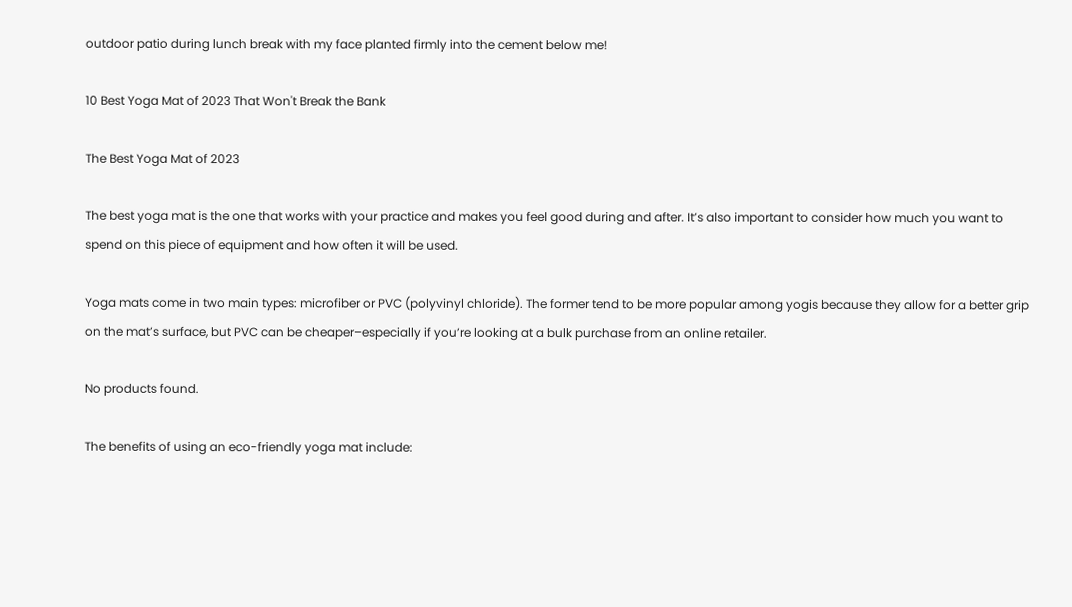outdoor patio during lunch break with my face planted firmly into the cement below me!

10 Best Yoga Mat of 2023 That Won't Break the Bank

The Best Yoga Mat of 2023

The best yoga mat is the one that works with your practice and makes you feel good during and after. It’s also important to consider how much you want to spend on this piece of equipment and how often it will be used.

Yoga mats come in two main types: microfiber or PVC (polyvinyl chloride). The former tend to be more popular among yogis because they allow for a better grip on the mat’s surface, but PVC can be cheaper–especially if you’re looking at a bulk purchase from an online retailer.

No products found.

The benefits of using an eco-friendly yoga mat include: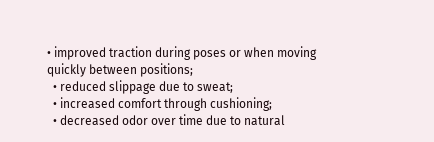• improved traction during poses or when moving quickly between positions;
  • reduced slippage due to sweat;
  • increased comfort through cushioning;
  • decreased odor over time due to natural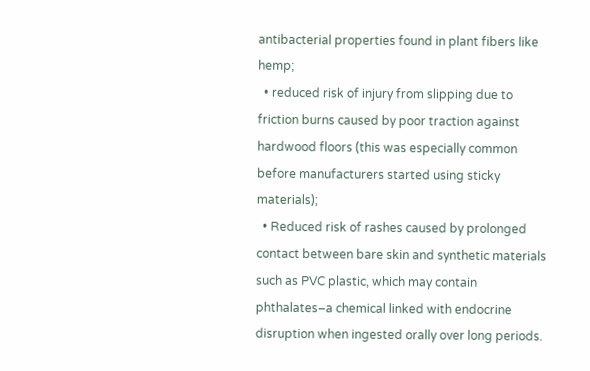antibacterial properties found in plant fibers like hemp;
  • reduced risk of injury from slipping due to friction burns caused by poor traction against hardwood floors (this was especially common before manufacturers started using sticky materials);
  • Reduced risk of rashes caused by prolonged contact between bare skin and synthetic materials such as PVC plastic, which may contain phthalates–a chemical linked with endocrine disruption when ingested orally over long periods.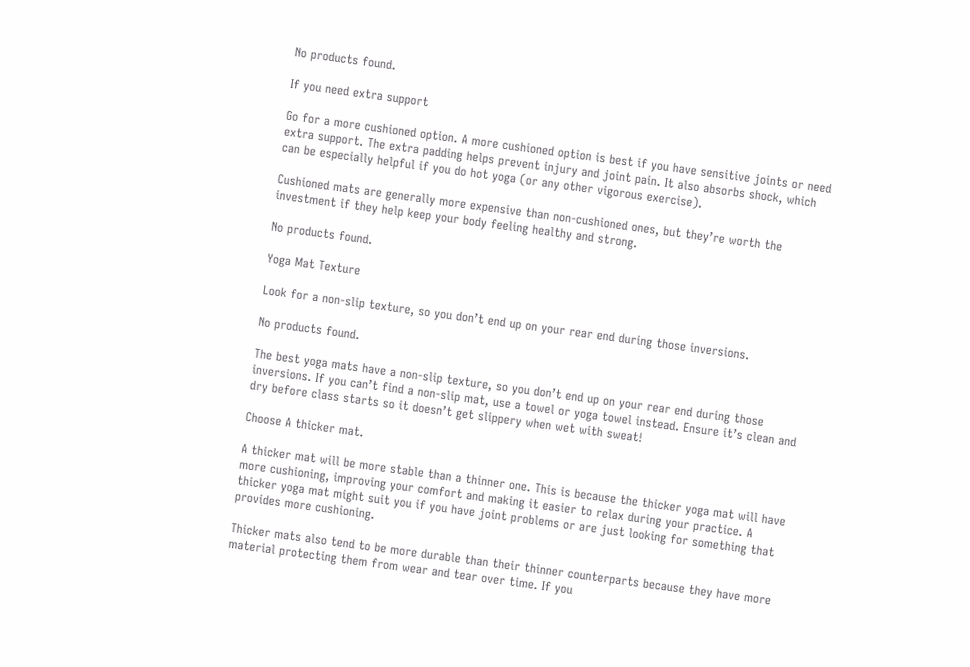No products found.

If you need extra support

Go for a more cushioned option. A more cushioned option is best if you have sensitive joints or need extra support. The extra padding helps prevent injury and joint pain. It also absorbs shock, which can be especially helpful if you do hot yoga (or any other vigorous exercise).

Cushioned mats are generally more expensive than non-cushioned ones, but they’re worth the investment if they help keep your body feeling healthy and strong.

No products found.

Yoga Mat Texture

Look for a non-slip texture, so you don’t end up on your rear end during those inversions.

No products found.

The best yoga mats have a non-slip texture, so you don’t end up on your rear end during those inversions. If you can’t find a non-slip mat, use a towel or yoga towel instead. Ensure it’s clean and dry before class starts so it doesn’t get slippery when wet with sweat!

Choose A thicker mat.

A thicker mat will be more stable than a thinner one. This is because the thicker yoga mat will have more cushioning, improving your comfort and making it easier to relax during your practice. A thicker yoga mat might suit you if you have joint problems or are just looking for something that provides more cushioning.

Thicker mats also tend to be more durable than their thinner counterparts because they have more material protecting them from wear and tear over time. If you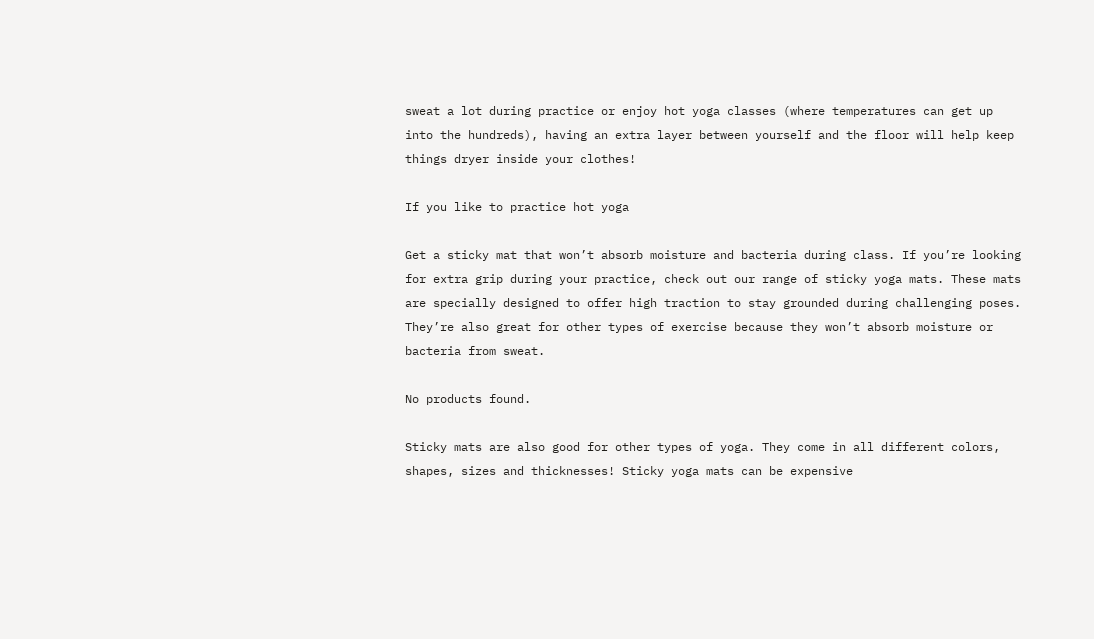sweat a lot during practice or enjoy hot yoga classes (where temperatures can get up into the hundreds), having an extra layer between yourself and the floor will help keep things dryer inside your clothes!

If you like to practice hot yoga

Get a sticky mat that won’t absorb moisture and bacteria during class. If you’re looking for extra grip during your practice, check out our range of sticky yoga mats. These mats are specially designed to offer high traction to stay grounded during challenging poses. They’re also great for other types of exercise because they won’t absorb moisture or bacteria from sweat.

No products found.

Sticky mats are also good for other types of yoga. They come in all different colors, shapes, sizes and thicknesses! Sticky yoga mats can be expensive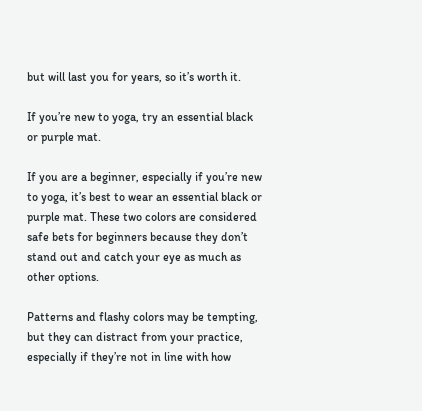but will last you for years, so it’s worth it.

If you’re new to yoga, try an essential black or purple mat.

If you are a beginner, especially if you’re new to yoga, it’s best to wear an essential black or purple mat. These two colors are considered safe bets for beginners because they don’t stand out and catch your eye as much as other options.

Patterns and flashy colors may be tempting, but they can distract from your practice, especially if they’re not in line with how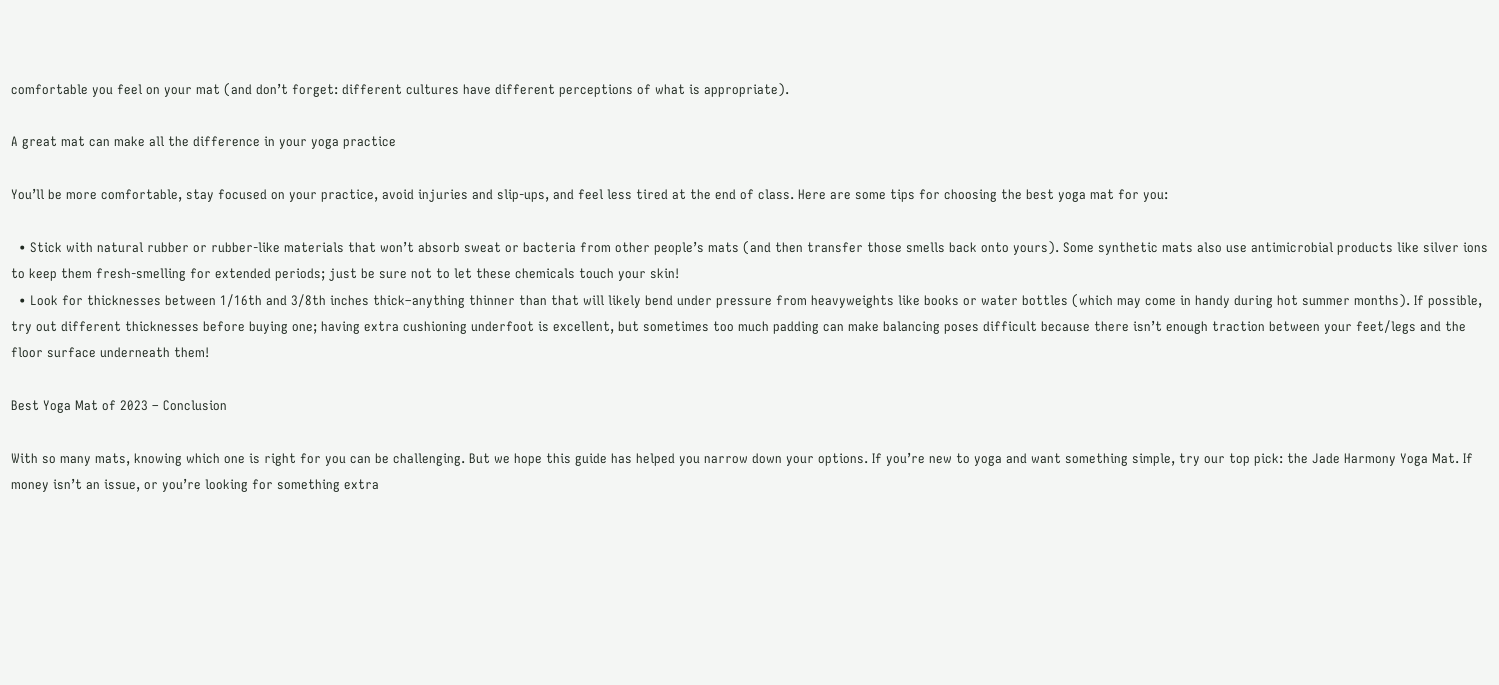comfortable you feel on your mat (and don’t forget: different cultures have different perceptions of what is appropriate).

A great mat can make all the difference in your yoga practice

You’ll be more comfortable, stay focused on your practice, avoid injuries and slip-ups, and feel less tired at the end of class. Here are some tips for choosing the best yoga mat for you:

  • Stick with natural rubber or rubber-like materials that won’t absorb sweat or bacteria from other people’s mats (and then transfer those smells back onto yours). Some synthetic mats also use antimicrobial products like silver ions to keep them fresh-smelling for extended periods; just be sure not to let these chemicals touch your skin!
  • Look for thicknesses between 1/16th and 3/8th inches thick–anything thinner than that will likely bend under pressure from heavyweights like books or water bottles (which may come in handy during hot summer months). If possible, try out different thicknesses before buying one; having extra cushioning underfoot is excellent, but sometimes too much padding can make balancing poses difficult because there isn’t enough traction between your feet/legs and the floor surface underneath them!

Best Yoga Mat of 2023 – Conclusion

With so many mats, knowing which one is right for you can be challenging. But we hope this guide has helped you narrow down your options. If you’re new to yoga and want something simple, try our top pick: the Jade Harmony Yoga Mat. If money isn’t an issue, or you’re looking for something extra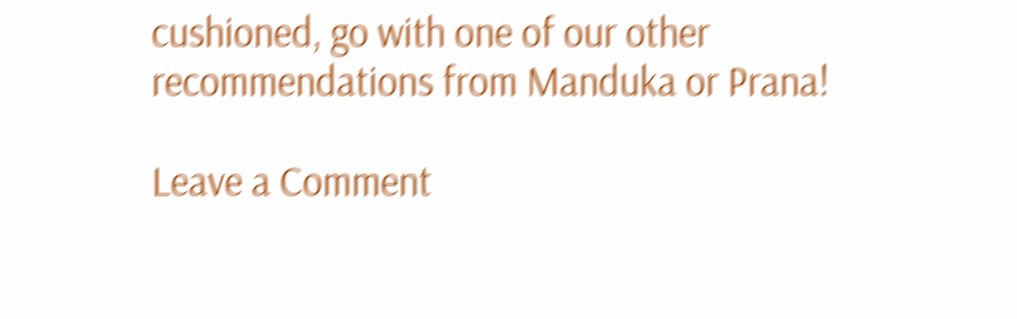cushioned, go with one of our other recommendations from Manduka or Prana!

Leave a Comment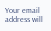Your email address will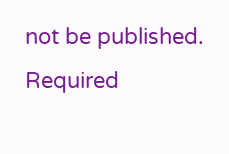not be published. Required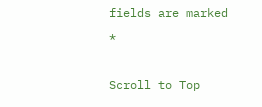fields are marked *

Scroll to Top